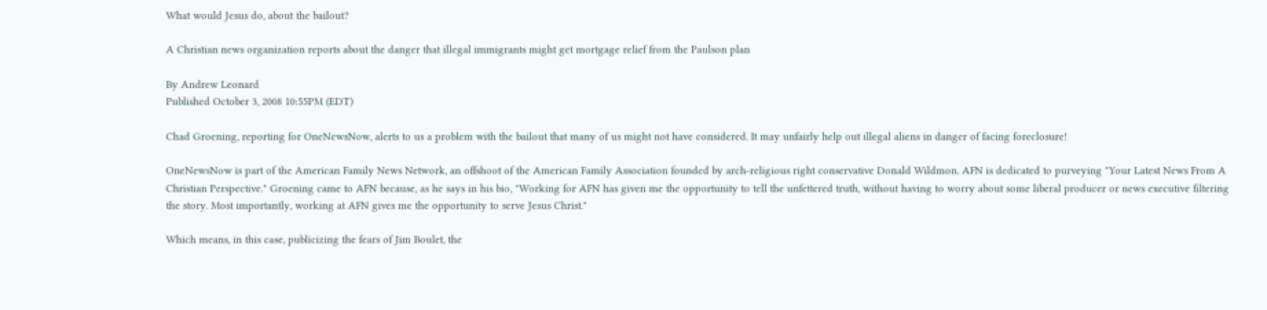What would Jesus do, about the bailout?

A Christian news organization reports about the danger that illegal immigrants might get mortgage relief from the Paulson plan

By Andrew Leonard
Published October 3, 2008 10:55PM (EDT)

Chad Groening, reporting for OneNewsNow, alerts to us a problem with the bailout that many of us might not have considered. It may unfairly help out illegal aliens in danger of facing foreclosure!

OneNewsNow is part of the American Family News Network, an offshoot of the American Family Association founded by arch-religious right conservative Donald Wildmon. AFN is dedicated to purveying "Your Latest News From A Christian Perspective." Groening came to AFN because, as he says in his bio, "Working for AFN has given me the opportunity to tell the unfettered truth, without having to worry about some liberal producer or news executive filtering the story. Most importantly, working at AFN gives me the opportunity to serve Jesus Christ."

Which means, in this case, publicizing the fears of Jim Boulet, the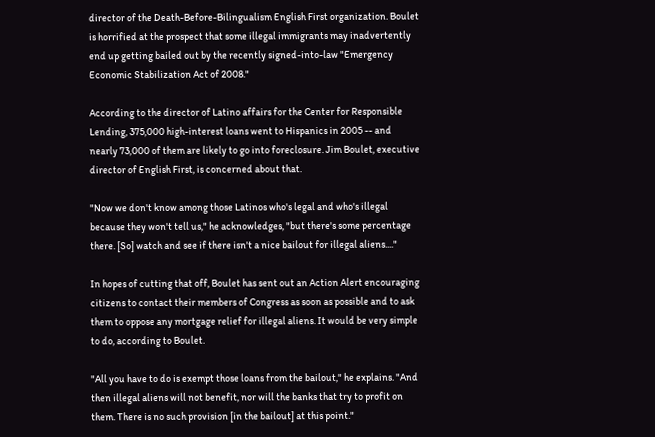director of the Death-Before-Bilingualism English First organization. Boulet is horrified at the prospect that some illegal immigrants may inadvertently end up getting bailed out by the recently signed-into-law "Emergency Economic Stabilization Act of 2008."

According to the director of Latino affairs for the Center for Responsible Lending, 375,000 high-interest loans went to Hispanics in 2005 -- and nearly 73,000 of them are likely to go into foreclosure. Jim Boulet, executive director of English First, is concerned about that.

"Now we don't know among those Latinos who's legal and who's illegal because they won't tell us," he acknowledges, "but there's some percentage there. [So] watch and see if there isn't a nice bailout for illegal aliens...."

In hopes of cutting that off, Boulet has sent out an Action Alert encouraging citizens to contact their members of Congress as soon as possible and to ask them to oppose any mortgage relief for illegal aliens. It would be very simple to do, according to Boulet.

"All you have to do is exempt those loans from the bailout," he explains. "And then illegal aliens will not benefit, nor will the banks that try to profit on them. There is no such provision [in the bailout] at this point."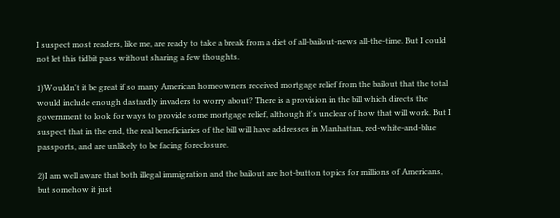I suspect most readers, like me, are ready to take a break from a diet of all-bailout-news all-the-time. But I could not let this tidbit pass without sharing a few thoughts.

1)Wouldn't it be great if so many American homeowners received mortgage relief from the bailout that the total would include enough dastardly invaders to worry about? There is a provision in the bill which directs the government to look for ways to provide some mortgage relief, although it's unclear of how that will work. But I suspect that in the end, the real beneficiaries of the bill will have addresses in Manhattan, red-white-and-blue passports, and are unlikely to be facing foreclosure.

2)I am well aware that both illegal immigration and the bailout are hot-button topics for millions of Americans, but somehow it just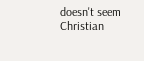doesn't seem Christian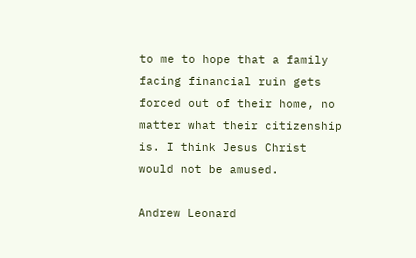to me to hope that a family facing financial ruin gets forced out of their home, no matter what their citizenship is. I think Jesus Christ would not be amused.

Andrew Leonard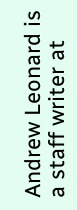Andrew Leonard is a staff writer at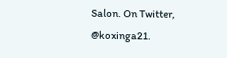Salon. On Twitter, @koxinga21.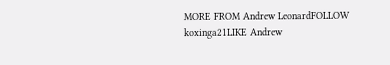MORE FROM Andrew LeonardFOLLOW koxinga21LIKE Andrew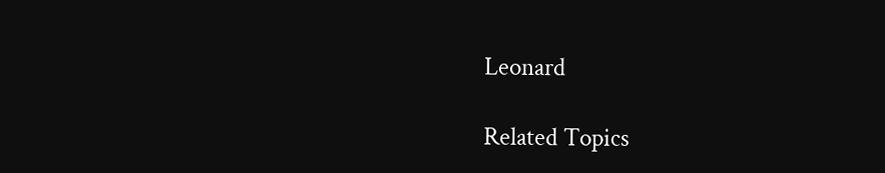Leonard

Related Topics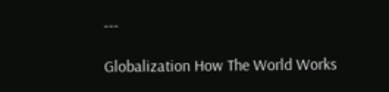---

Globalization How The World Works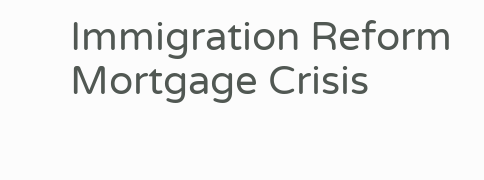Immigration Reform Mortgage Crisis